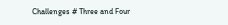Challenges # Three and Four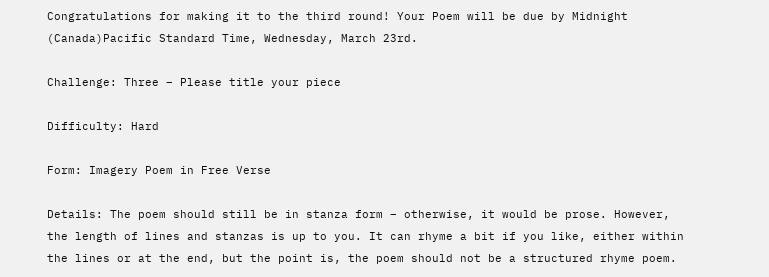Congratulations for making it to the third round! Your Poem will be due by Midnight (Canada)Pacific Standard Time, Wednesday, March 23rd.

Challenge: Three – Please title your piece

Difficulty: Hard

Form: Imagery Poem in Free Verse

Details: The poem should still be in stanza form – otherwise, it would be prose. However, the length of lines and stanzas is up to you. It can rhyme a bit if you like, either within the lines or at the end, but the point is, the poem should not be a structured rhyme poem.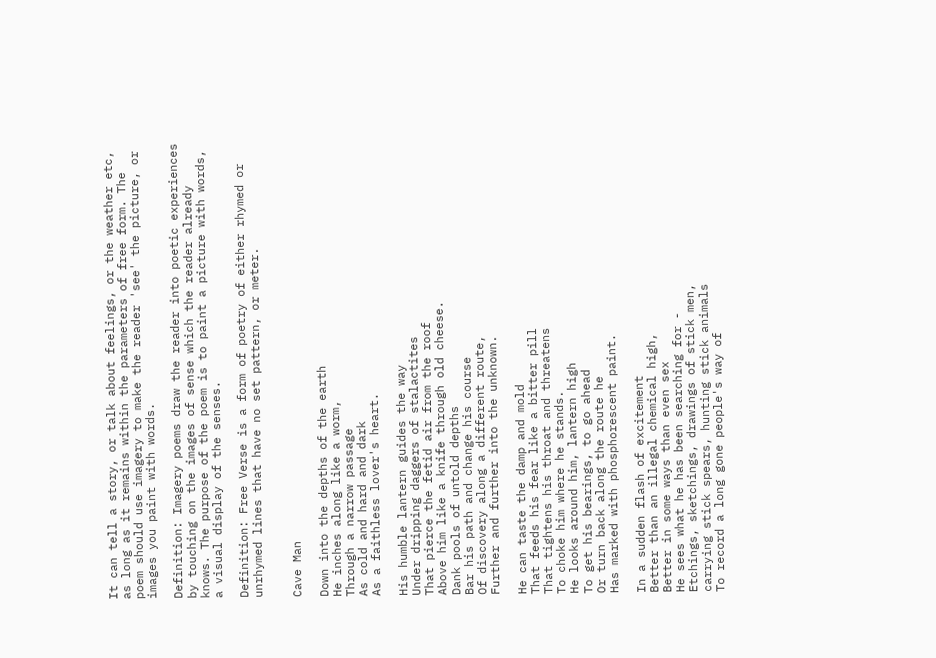It can tell a story, or talk about feelings, or the weather etc, as long as it remains within the parameters of free form. The poem should use imagery to make the reader 'see' the picture, or images you paint with words.

Definition: Imagery poems draw the reader into poetic experiences by touching on the images of sense which the reader already knows. The purpose of the poem is to paint a picture with words, a visual display of the senses.

Definition: Free Verse is a form of poetry of either rhymed or unrhymed lines that have no set pattern, or meter.


Cave Man

Down into the depths of the earth
He inches along like a worm,
Through a narrow passage
As cold and hard and dark
As a faithless lover's heart.

His humble lantern guides the way
Under dripping daggers of stalactites
That pierce the fetid air from the roof
Above him like a knife through old cheese.
Dank pools of untold depths
Bar his path and change his course
Of discovery along a different route,
Further and further into the unknown.

He can taste the damp and mold
That feeds his fear like a bitter pill
That tightens his throat and threatens
To choke him where he stands.
He looks around him, lantern high
To get his bearings, to go ahead
Or turn back along the route he
Has marked with phosphorescent paint.

In a sudden flash of excitement
Better than an illegal chemical high,
Better in some ways than even sex
He sees what he has been searching for -
Etchings, sketchings, drawings of stick men,
carrying stick spears, hunting stick animals
To record a long gone people's way of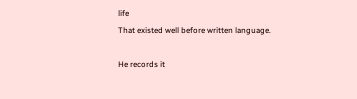life
That existed well before written language.

He records it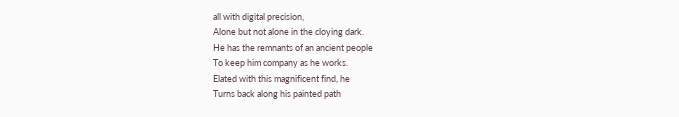all with digital precision,
Alone but not alone in the cloying dark.
He has the remnants of an ancient people
To keep him company as he works.
Elated with this magnificent find, he
Turns back along his painted path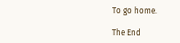To go home.

The End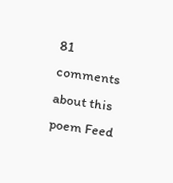81 comments about this poem Feed